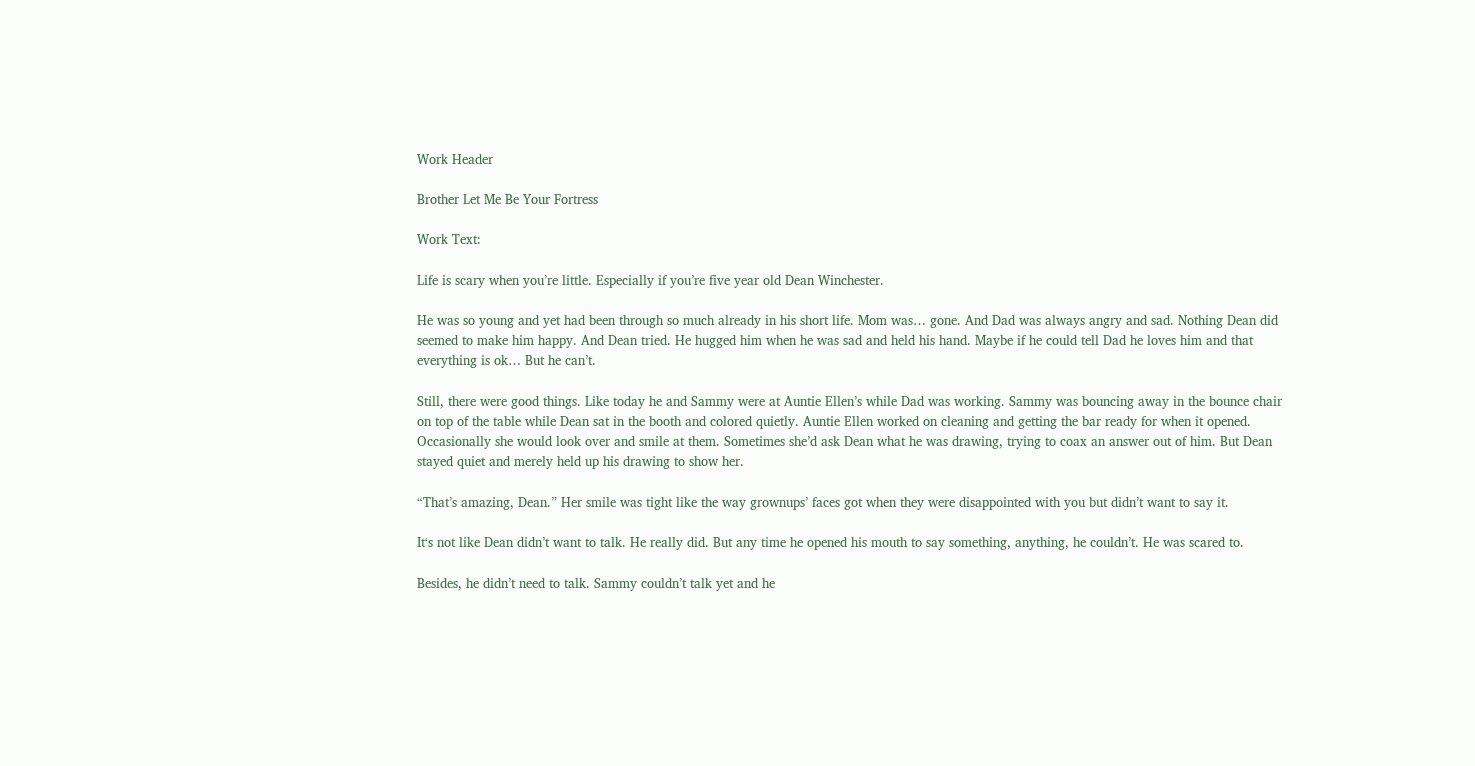Work Header

Brother Let Me Be Your Fortress

Work Text:

Life is scary when you’re little. Especially if you’re five year old Dean Winchester.

He was so young and yet had been through so much already in his short life. Mom was… gone. And Dad was always angry and sad. Nothing Dean did seemed to make him happy. And Dean tried. He hugged him when he was sad and held his hand. Maybe if he could tell Dad he loves him and that everything is ok… But he can’t.

Still, there were good things. Like today he and Sammy were at Auntie Ellen’s while Dad was working. Sammy was bouncing away in the bounce chair on top of the table while Dean sat in the booth and colored quietly. Auntie Ellen worked on cleaning and getting the bar ready for when it opened. Occasionally she would look over and smile at them. Sometimes she’d ask Dean what he was drawing, trying to coax an answer out of him. But Dean stayed quiet and merely held up his drawing to show her.

“That’s amazing, Dean.” Her smile was tight like the way grownups’ faces got when they were disappointed with you but didn’t want to say it.

It‘s not like Dean didn’t want to talk. He really did. But any time he opened his mouth to say something, anything, he couldn’t. He was scared to.

Besides, he didn’t need to talk. Sammy couldn’t talk yet and he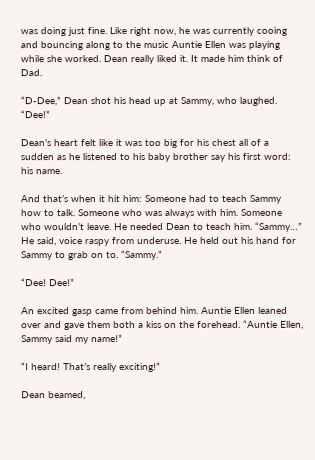was doing just fine. Like right now, he was currently cooing and bouncing along to the music Auntie Ellen was playing while she worked. Dean really liked it. It made him think of Dad.

“D-Dee,” Dean shot his head up at Sammy, who laughed. “Dee!”

Dean’s heart felt like it was too big for his chest all of a sudden as he listened to his baby brother say his first word: his name.

And that’s when it hit him: Someone had to teach Sammy how to talk. Someone who was always with him. Someone who wouldn’t leave. He needed Dean to teach him. “Sammy…” He said, voice raspy from underuse. He held out his hand for Sammy to grab on to. “Sammy.”

“Dee! Dee!”

An excited gasp came from behind him. Auntie Ellen leaned over and gave them both a kiss on the forehead. “Auntie Ellen, Sammy said my name!”

“I heard! That’s really exciting!”

Dean beamed,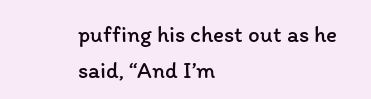puffing his chest out as he said, “And I’m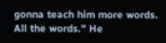gonna teach him more words. All the words.” He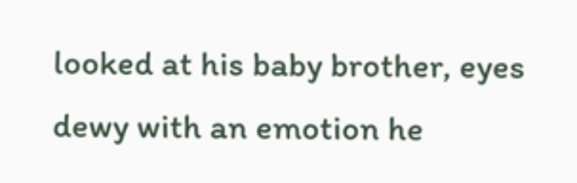looked at his baby brother, eyes dewy with an emotion he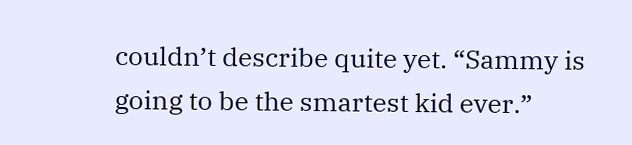couldn’t describe quite yet. “Sammy is going to be the smartest kid ever.”